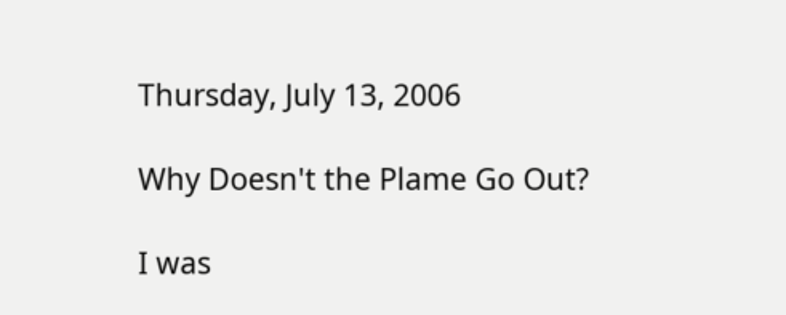Thursday, July 13, 2006

Why Doesn't the Plame Go Out?

I was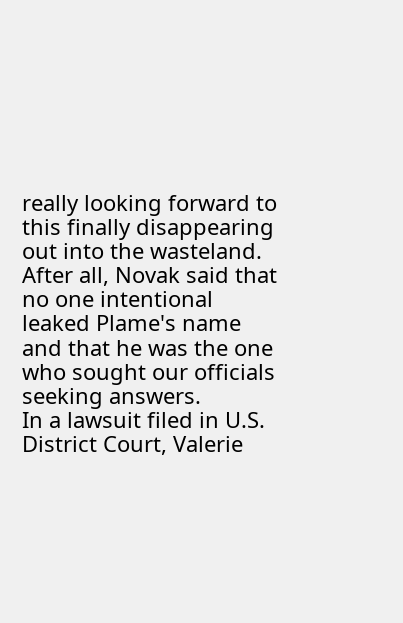really looking forward to this finally disappearing out into the wasteland. After all, Novak said that no one intentional leaked Plame's name and that he was the one who sought our officials seeking answers.
In a lawsuit filed in U.S. District Court, Valerie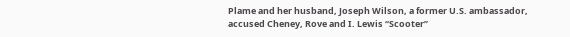Plame and her husband, Joseph Wilson, a former U.S. ambassador, accused Cheney, Rove and I. Lewis “Scooter”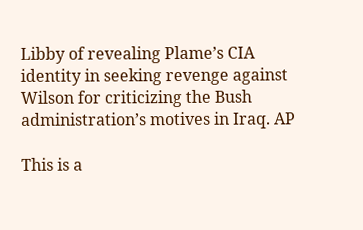Libby of revealing Plame’s CIA identity in seeking revenge against Wilson for criticizing the Bush administration’s motives in Iraq. AP

This is a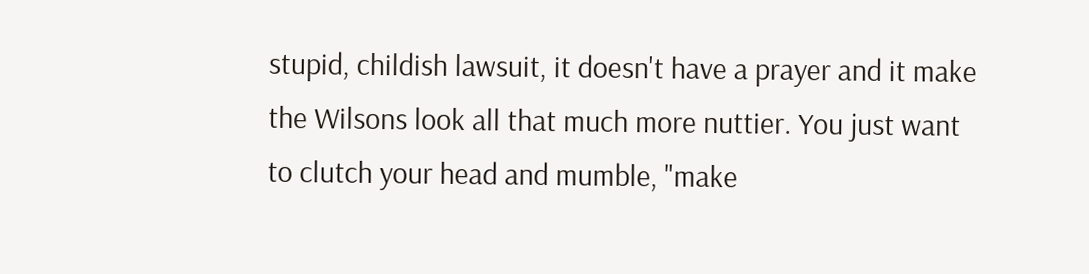stupid, childish lawsuit, it doesn't have a prayer and it make the Wilsons look all that much more nuttier. You just want to clutch your head and mumble, "make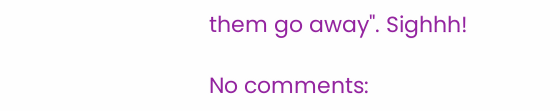them go away". Sighhh!

No comments: